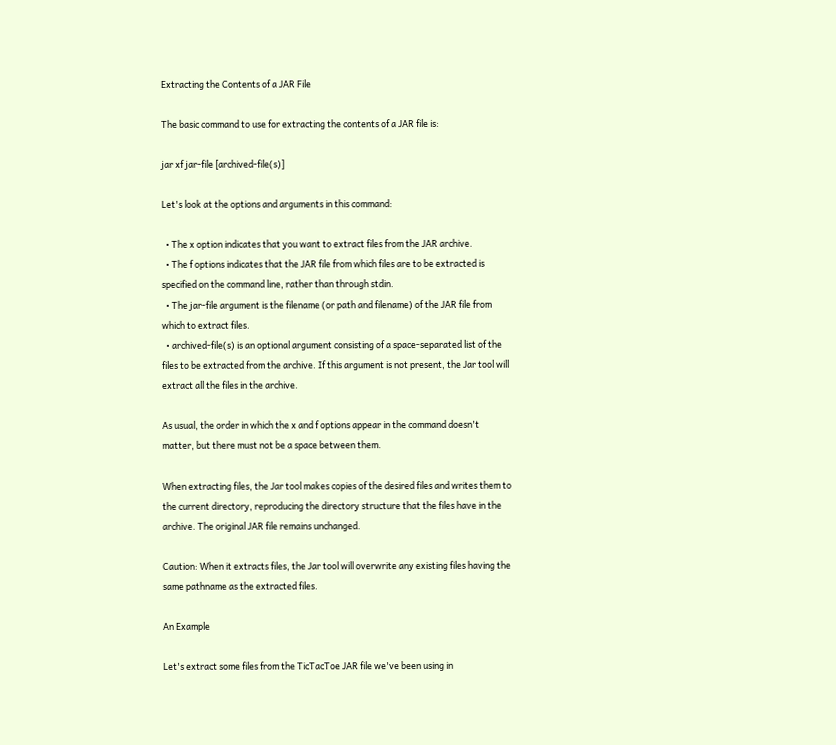Extracting the Contents of a JAR File

The basic command to use for extracting the contents of a JAR file is:

jar xf jar-file [archived-file(s)]

Let's look at the options and arguments in this command:

  • The x option indicates that you want to extract files from the JAR archive.
  • The f options indicates that the JAR file from which files are to be extracted is specified on the command line, rather than through stdin.
  • The jar-file argument is the filename (or path and filename) of the JAR file from which to extract files.
  • archived-file(s) is an optional argument consisting of a space-separated list of the files to be extracted from the archive. If this argument is not present, the Jar tool will extract all the files in the archive.

As usual, the order in which the x and f options appear in the command doesn't matter, but there must not be a space between them.

When extracting files, the Jar tool makes copies of the desired files and writes them to the current directory, reproducing the directory structure that the files have in the archive. The original JAR file remains unchanged.

Caution: When it extracts files, the Jar tool will overwrite any existing files having the same pathname as the extracted files.

An Example

Let's extract some files from the TicTacToe JAR file we've been using in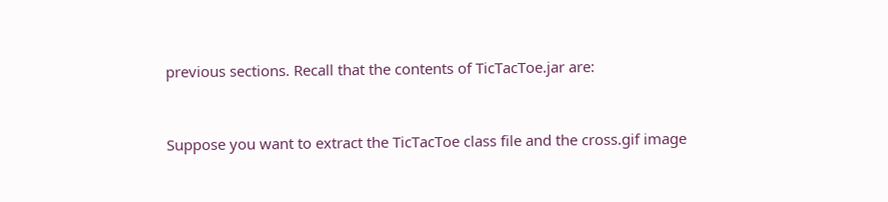previous sections. Recall that the contents of TicTacToe.jar are:


Suppose you want to extract the TicTacToe class file and the cross.gif image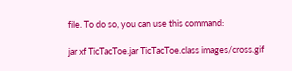file. To do so, you can use this command:

jar xf TicTacToe.jar TicTacToe.class images/cross.gif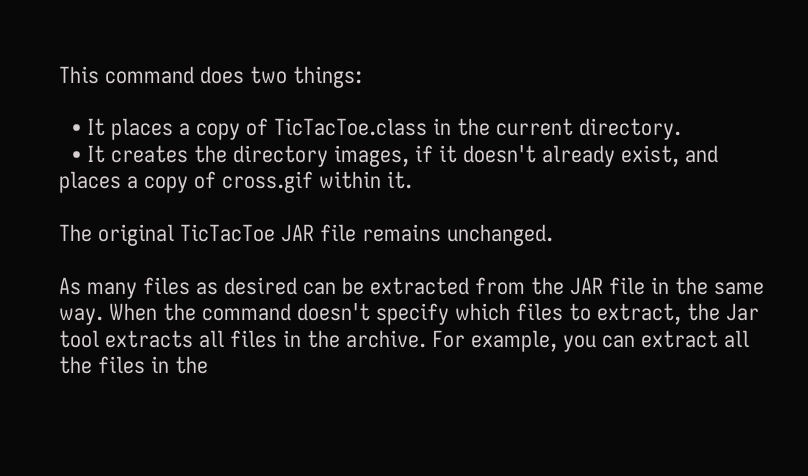This command does two things:

  • It places a copy of TicTacToe.class in the current directory.
  • It creates the directory images, if it doesn't already exist, and places a copy of cross.gif within it.

The original TicTacToe JAR file remains unchanged.

As many files as desired can be extracted from the JAR file in the same way. When the command doesn't specify which files to extract, the Jar tool extracts all files in the archive. For example, you can extract all the files in the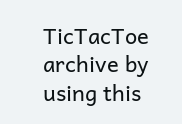TicTacToe archive by using this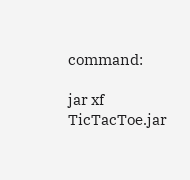command:

jar xf TicTacToe.jar